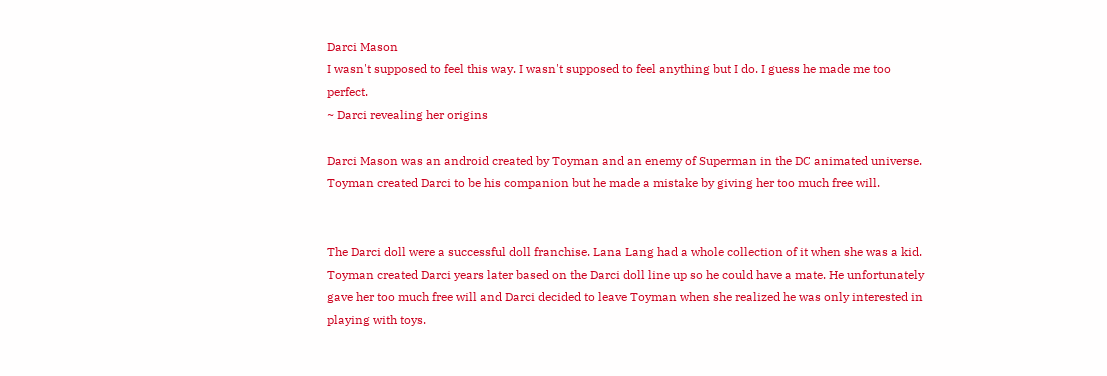Darci Mason
I wasn't supposed to feel this way. I wasn't supposed to feel anything but I do. I guess he made me too perfect.
~ Darci revealing her origins

Darci Mason was an android created by Toyman and an enemy of Superman in the DC animated universe. Toyman created Darci to be his companion but he made a mistake by giving her too much free will.


The Darci doll were a successful doll franchise. Lana Lang had a whole collection of it when she was a kid. Toyman created Darci years later based on the Darci doll line up so he could have a mate. He unfortunately gave her too much free will and Darci decided to leave Toyman when she realized he was only interested in playing with toys.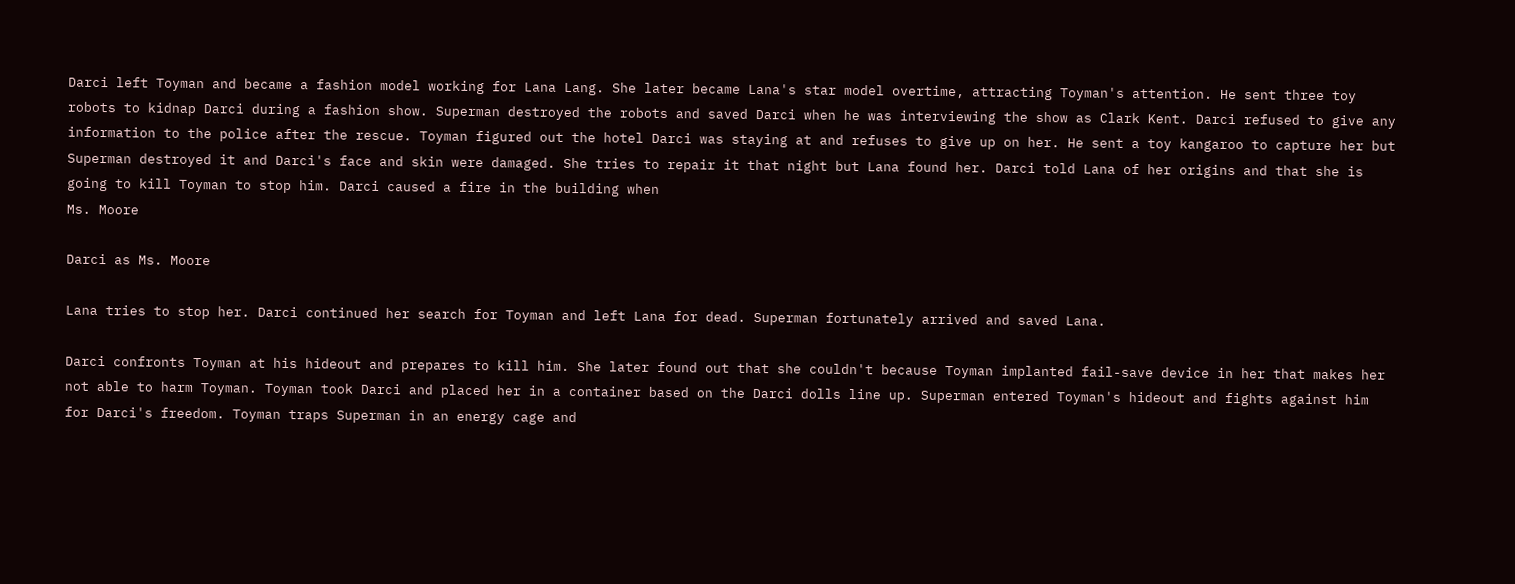Darci left Toyman and became a fashion model working for Lana Lang. She later became Lana's star model overtime, attracting Toyman's attention. He sent three toy robots to kidnap Darci during a fashion show. Superman destroyed the robots and saved Darci when he was interviewing the show as Clark Kent. Darci refused to give any information to the police after the rescue. Toyman figured out the hotel Darci was staying at and refuses to give up on her. He sent a toy kangaroo to capture her but Superman destroyed it and Darci's face and skin were damaged. She tries to repair it that night but Lana found her. Darci told Lana of her origins and that she is going to kill Toyman to stop him. Darci caused a fire in the building when
Ms. Moore

Darci as Ms. Moore

Lana tries to stop her. Darci continued her search for Toyman and left Lana for dead. Superman fortunately arrived and saved Lana.

Darci confronts Toyman at his hideout and prepares to kill him. She later found out that she couldn't because Toyman implanted fail-save device in her that makes her not able to harm Toyman. Toyman took Darci and placed her in a container based on the Darci dolls line up. Superman entered Toyman's hideout and fights against him for Darci's freedom. Toyman traps Superman in an energy cage and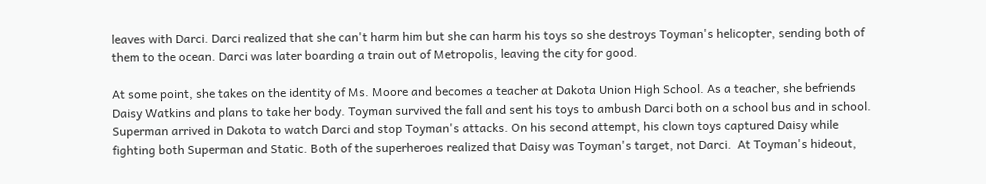leaves with Darci. Darci realized that she can't harm him but she can harm his toys so she destroys Toyman's helicopter, sending both of them to the ocean. Darci was later boarding a train out of Metropolis, leaving the city for good.

At some point, she takes on the identity of Ms. Moore and becomes a teacher at Dakota Union High School. As a teacher, she befriends Daisy Watkins and plans to take her body. Toyman survived the fall and sent his toys to ambush Darci both on a school bus and in school. Superman arrived in Dakota to watch Darci and stop Toyman's attacks. On his second attempt, his clown toys captured Daisy while fighting both Superman and Static. Both of the superheroes realized that Daisy was Toyman's target, not Darci.  At Toyman's hideout,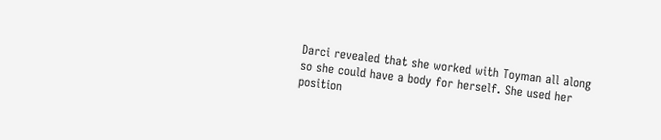Darci revealed that she worked with Toyman all along so she could have a body for herself. She used her position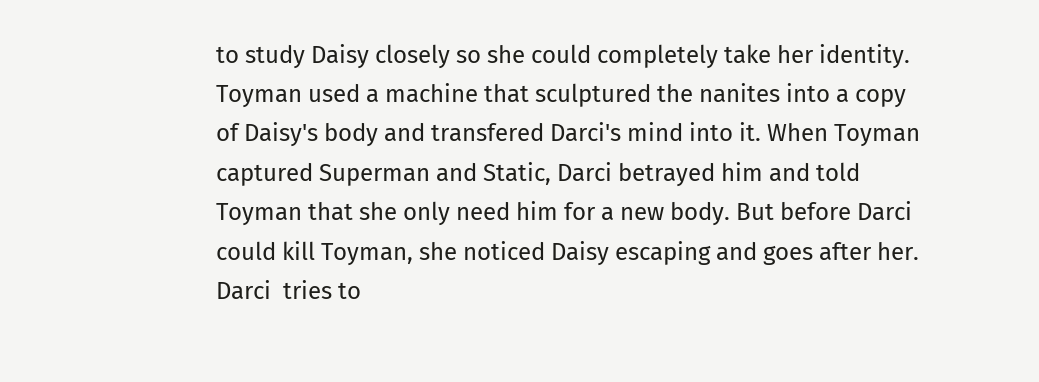to study Daisy closely so she could completely take her identity. Toyman used a machine that sculptured the nanites into a copy of Daisy's body and transfered Darci's mind into it. When Toyman captured Superman and Static, Darci betrayed him and told Toyman that she only need him for a new body. But before Darci could kill Toyman, she noticed Daisy escaping and goes after her. Darci  tries to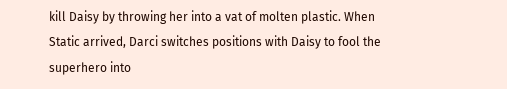kill Daisy by throwing her into a vat of molten plastic. When Static arrived, Darci switches positions with Daisy to fool the superhero into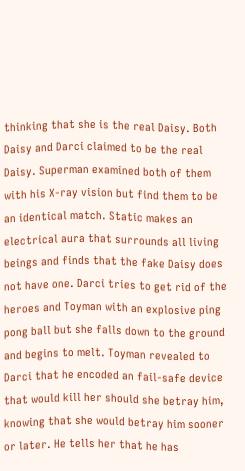thinking that she is the real Daisy. Both Daisy and Darci claimed to be the real Daisy. Superman examined both of them with his X-ray vision but find them to be an identical match. Static makes an electrical aura that surrounds all living beings and finds that the fake Daisy does not have one. Darci tries to get rid of the heroes and Toyman with an explosive ping pong ball but she falls down to the ground and begins to melt. Toyman revealed to Darci that he encoded an fail-safe device that would kill her should she betray him, knowing that she would betray him sooner or later. He tells her that he has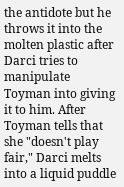the antidote but he throws it into the molten plastic after Darci tries to manipulate Toyman into giving it to him. After Toyman tells that she "doesn't play fair," Darci melts into a liquid puddle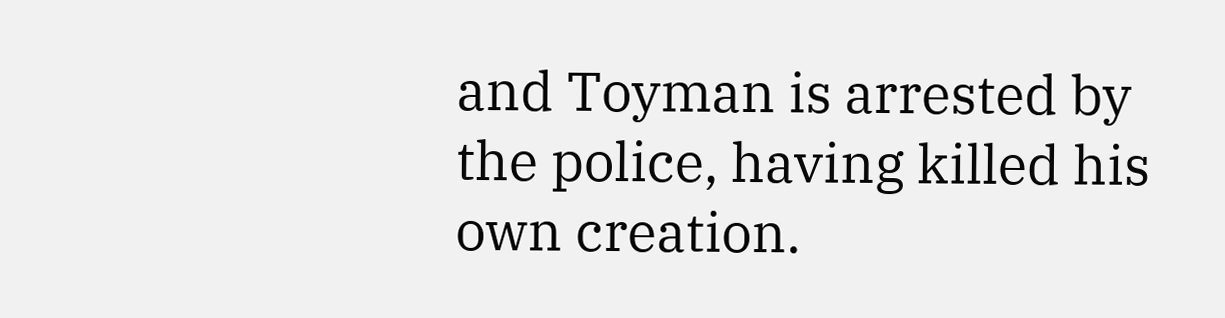and Toyman is arrested by the police, having killed his own creation.